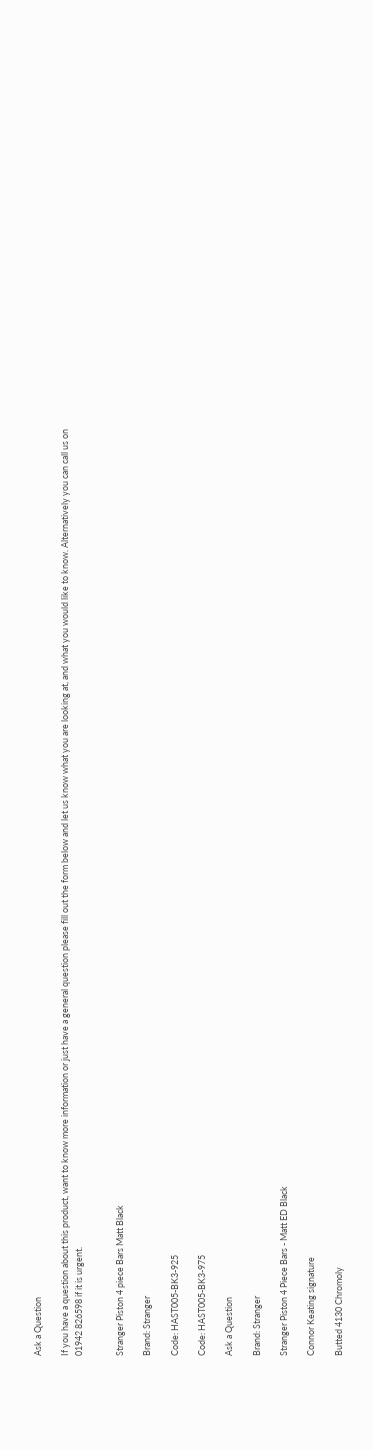Ask a Question

If you have a question about this product, want to know more information or just have a general question please fill out the form below and let us know what you are looking at, and what you would like to know. Alternatively you can call us on 01942 826598 if it is urgent.


Stranger Piston 4 piece Bars Matt Black

Brand: Stranger

Code: HAST005-BK3-925

Code: HAST005-BK3-975

Ask a Question

Brand: Stranger

Stranger Piston 4 Piece Bars - Matt ED Black

Connor Keating signature

Butted 4130 Chromoly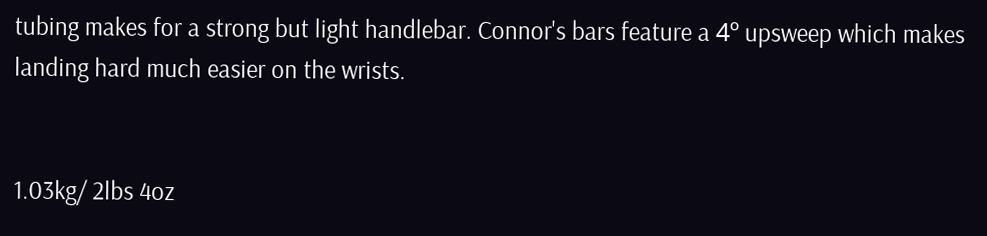tubing makes for a strong but light handlebar. Connor's bars feature a 4º upsweep which makes landing hard much easier on the wrists.


1.03kg/ 2lbs 4oz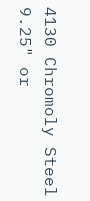4130 Chromoly Steel
9.25" or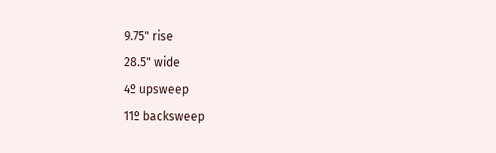9.75" rise
28.5" wide
4º upsweep
11º backsweep